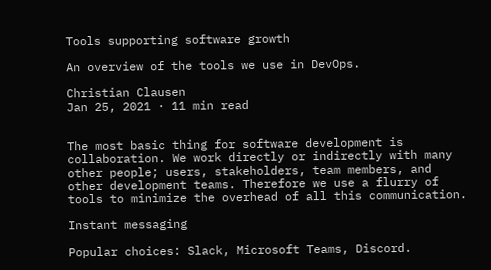Tools supporting software growth

An overview of the tools we use in DevOps.

Christian Clausen
Jan 25, 2021 · 11 min read


The most basic thing for software development is collaboration. We work directly or indirectly with many other people; users, stakeholders, team members, and other development teams. Therefore we use a flurry of tools to minimize the overhead of all this communication.

Instant messaging

Popular choices: Slack, Microsoft Teams, Discord.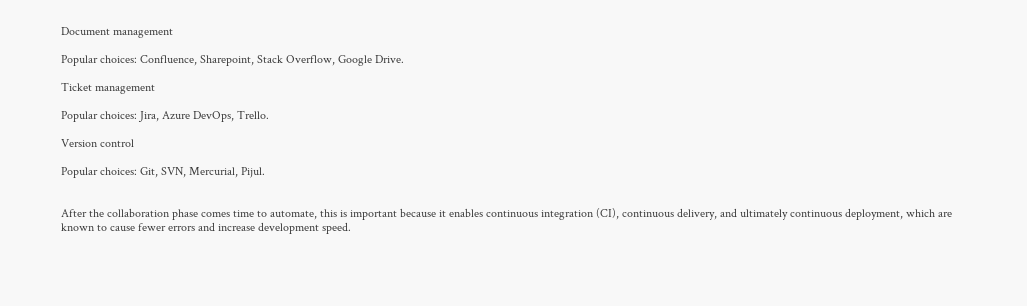Document management

Popular choices: Confluence, Sharepoint, Stack Overflow, Google Drive.

Ticket management

Popular choices: Jira, Azure DevOps, Trello.

Version control

Popular choices: Git, SVN, Mercurial, Pijul.


After the collaboration phase comes time to automate, this is important because it enables continuous integration (CI), continuous delivery, and ultimately continuous deployment, which are known to cause fewer errors and increase development speed.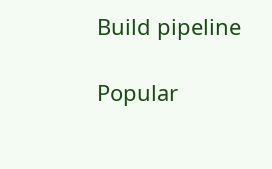Build pipeline

Popular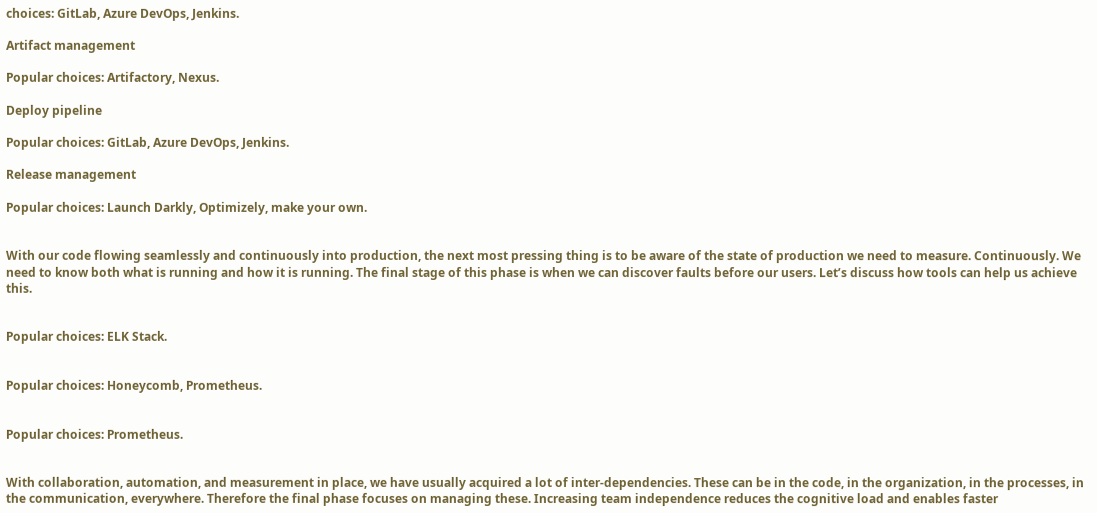choices: GitLab, Azure DevOps, Jenkins.

Artifact management

Popular choices: Artifactory, Nexus.

Deploy pipeline

Popular choices: GitLab, Azure DevOps, Jenkins.

Release management

Popular choices: Launch Darkly, Optimizely, make your own.


With our code flowing seamlessly and continuously into production, the next most pressing thing is to be aware of the state of production we need to measure. Continuously. We need to know both what is running and how it is running. The final stage of this phase is when we can discover faults before our users. Let’s discuss how tools can help us achieve this.


Popular choices: ELK Stack.


Popular choices: Honeycomb, Prometheus.


Popular choices: Prometheus.


With collaboration, automation, and measurement in place, we have usually acquired a lot of inter-dependencies. These can be in the code, in the organization, in the processes, in the communication, everywhere. Therefore the final phase focuses on managing these. Increasing team independence reduces the cognitive load and enables faster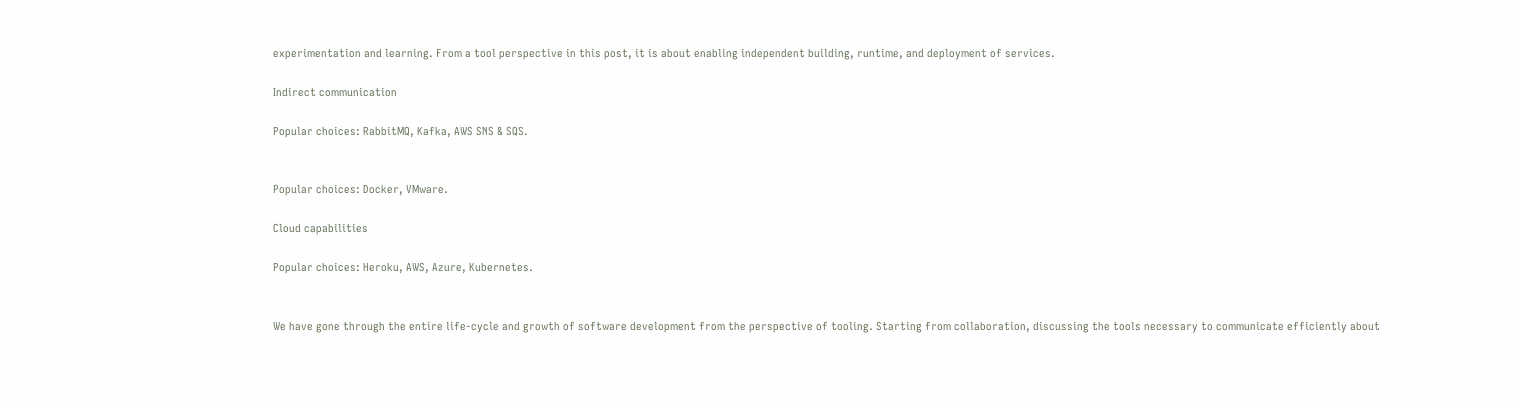experimentation and learning. From a tool perspective in this post, it is about enabling independent building, runtime, and deployment of services.

Indirect communication

Popular choices: RabbitMQ, Kafka, AWS SNS & SQS.


Popular choices: Docker, VMware.

Cloud capabilities

Popular choices: Heroku, AWS, Azure, Kubernetes.


We have gone through the entire life-cycle and growth of software development from the perspective of tooling. Starting from collaboration, discussing the tools necessary to communicate efficiently about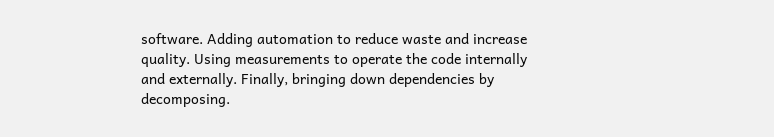software. Adding automation to reduce waste and increase quality. Using measurements to operate the code internally and externally. Finally, bringing down dependencies by decomposing.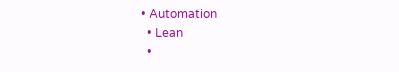• Automation
  • Lean
  •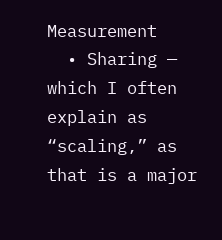Measurement
  • Sharing — which I often explain as “scaling,” as that is a major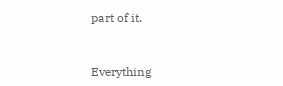part of it.


Everything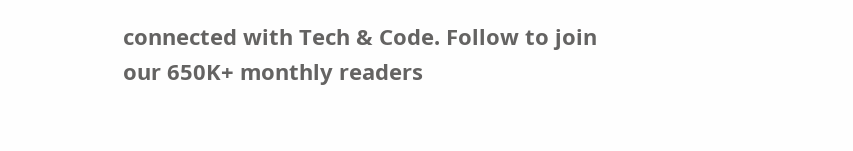connected with Tech & Code. Follow to join our 650K+ monthly readers